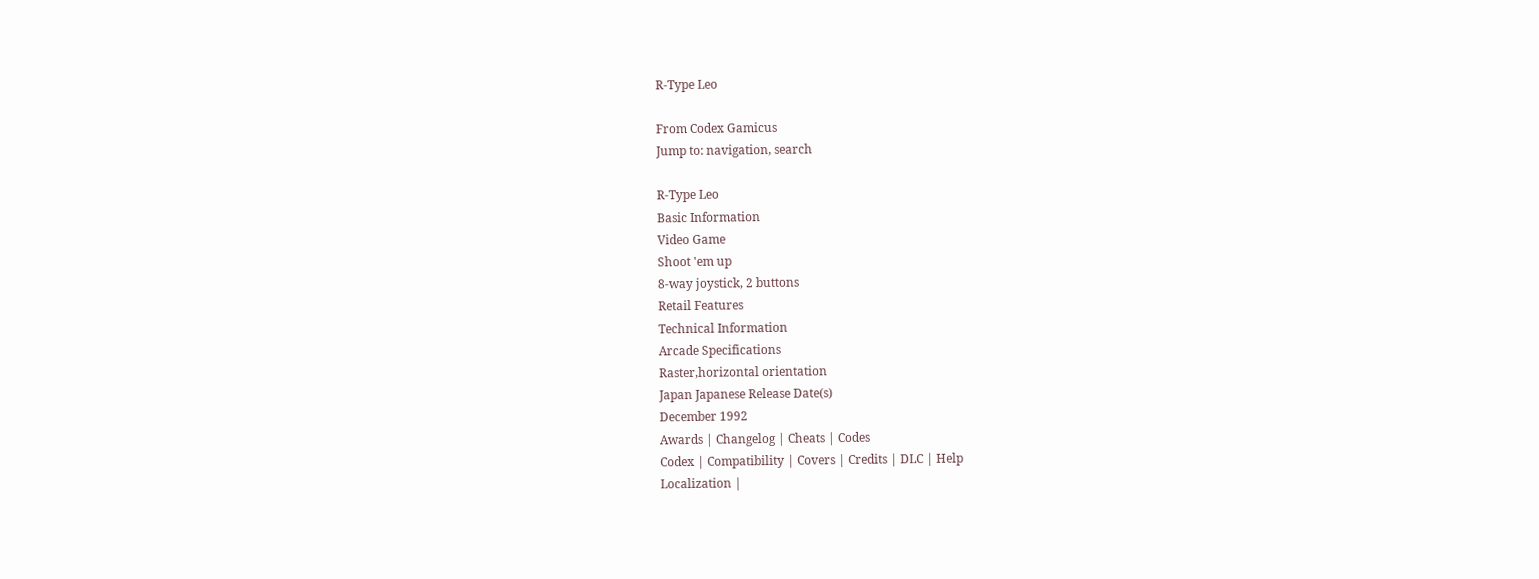R-Type Leo

From Codex Gamicus
Jump to: navigation, search

R-Type Leo
Basic Information
Video Game
Shoot 'em up
8-way joystick, 2 buttons
Retail Features
Technical Information
Arcade Specifications
Raster,horizontal orientation
Japan Japanese Release Date(s)
December 1992
Awards | Changelog | Cheats | Codes
Codex | Compatibility | Covers | Credits | DLC | Help
Localization |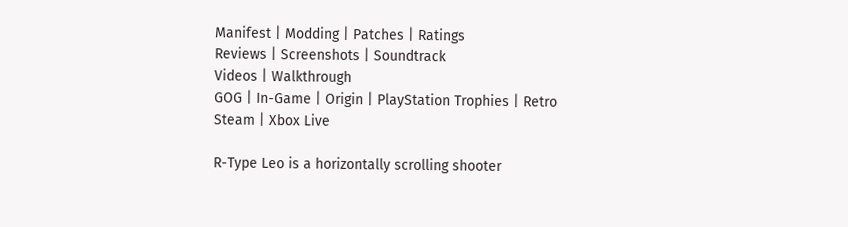Manifest | Modding | Patches | Ratings
Reviews | Screenshots | Soundtrack
Videos | Walkthrough
GOG | In-Game | Origin | PlayStation Trophies | Retro
Steam | Xbox Live

R-Type Leo is a horizontally scrolling shooter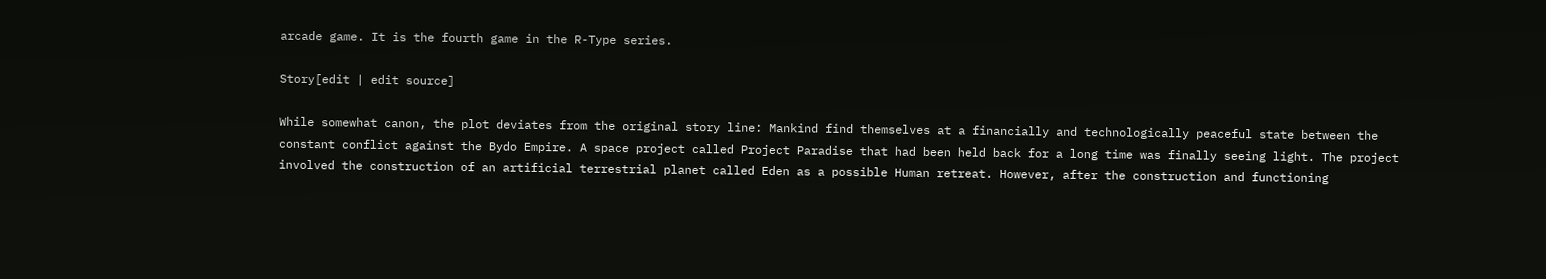arcade game. It is the fourth game in the R-Type series.

Story[edit | edit source]

While somewhat canon, the plot deviates from the original story line: Mankind find themselves at a financially and technologically peaceful state between the constant conflict against the Bydo Empire. A space project called Project Paradise that had been held back for a long time was finally seeing light. The project involved the construction of an artificial terrestrial planet called Eden as a possible Human retreat. However, after the construction and functioning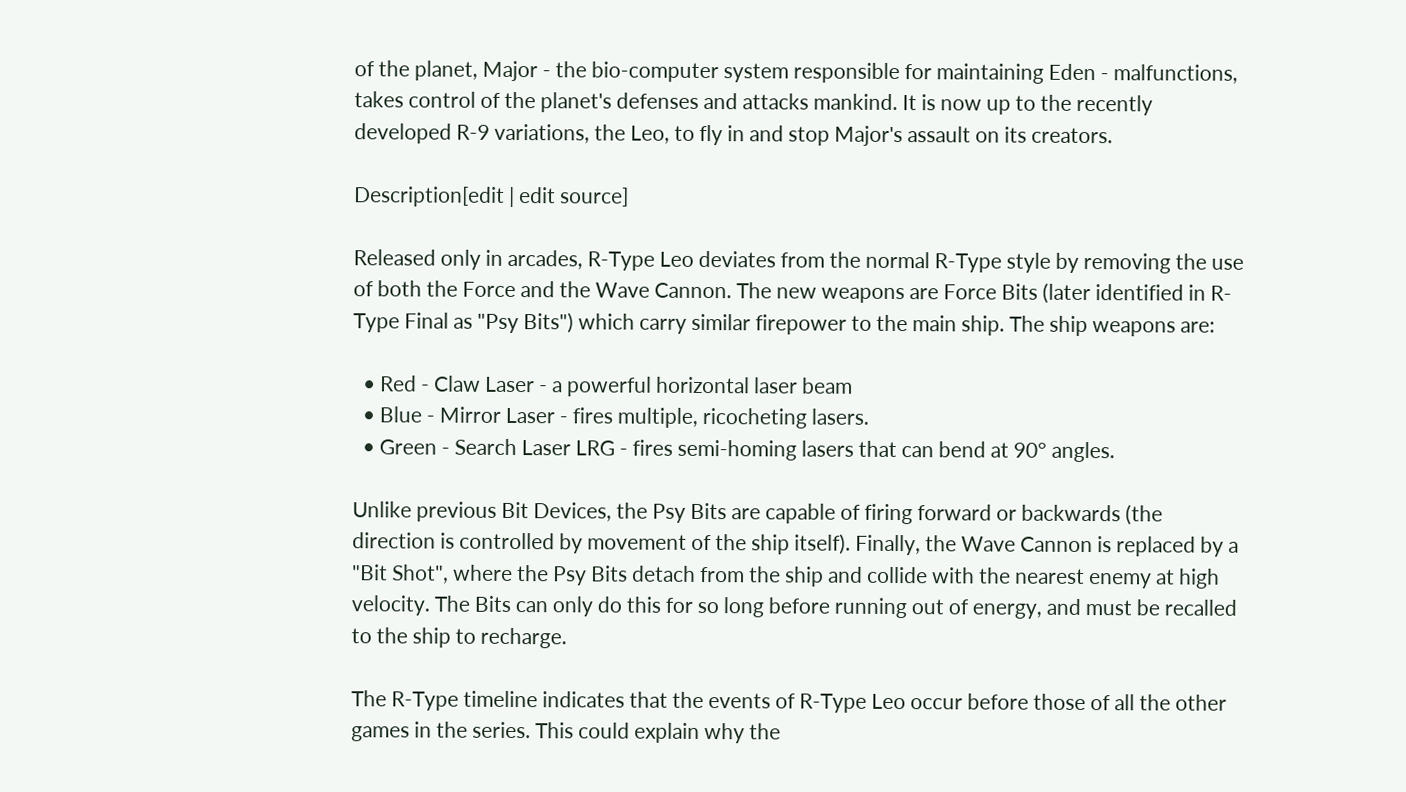of the planet, Major - the bio-computer system responsible for maintaining Eden - malfunctions, takes control of the planet's defenses and attacks mankind. It is now up to the recently developed R-9 variations, the Leo, to fly in and stop Major's assault on its creators.

Description[edit | edit source]

Released only in arcades, R-Type Leo deviates from the normal R-Type style by removing the use of both the Force and the Wave Cannon. The new weapons are Force Bits (later identified in R-Type Final as "Psy Bits") which carry similar firepower to the main ship. The ship weapons are:

  • Red - Claw Laser - a powerful horizontal laser beam
  • Blue - Mirror Laser - fires multiple, ricocheting lasers.
  • Green - Search Laser LRG - fires semi-homing lasers that can bend at 90° angles.

Unlike previous Bit Devices, the Psy Bits are capable of firing forward or backwards (the direction is controlled by movement of the ship itself). Finally, the Wave Cannon is replaced by a "Bit Shot", where the Psy Bits detach from the ship and collide with the nearest enemy at high velocity. The Bits can only do this for so long before running out of energy, and must be recalled to the ship to recharge.

The R-Type timeline indicates that the events of R-Type Leo occur before those of all the other games in the series. This could explain why the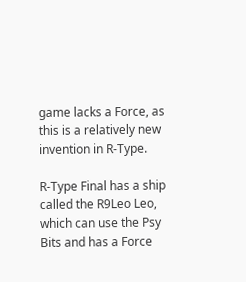game lacks a Force, as this is a relatively new invention in R-Type.

R-Type Final has a ship called the R9Leo Leo, which can use the Psy Bits and has a Force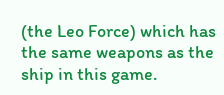(the Leo Force) which has the same weapons as the ship in this game.